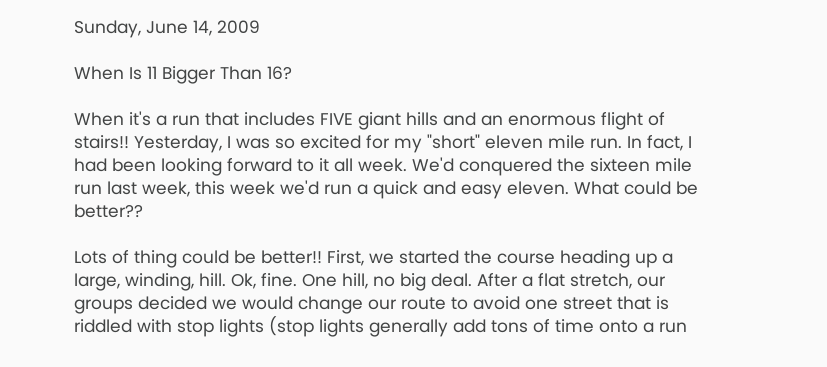Sunday, June 14, 2009

When Is 11 Bigger Than 16?

When it's a run that includes FIVE giant hills and an enormous flight of stairs!! Yesterday, I was so excited for my "short" eleven mile run. In fact, I had been looking forward to it all week. We'd conquered the sixteen mile run last week, this week we'd run a quick and easy eleven. What could be better??

Lots of thing could be better!! First, we started the course heading up a large, winding, hill. Ok, fine. One hill, no big deal. After a flat stretch, our groups decided we would change our route to avoid one street that is riddled with stop lights (stop lights generally add tons of time onto a run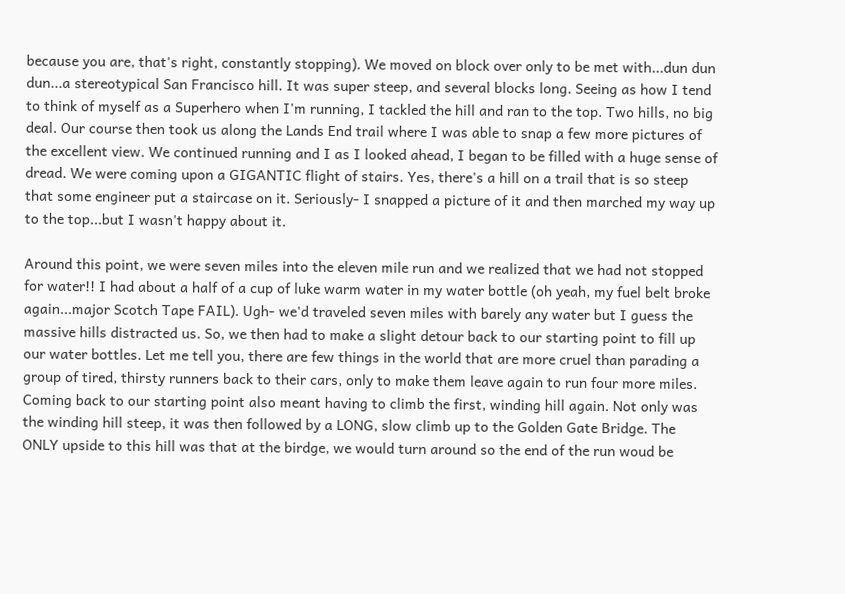because you are, that's right, constantly stopping). We moved on block over only to be met with...dun dun dun...a stereotypical San Francisco hill. It was super steep, and several blocks long. Seeing as how I tend to think of myself as a Superhero when I'm running, I tackled the hill and ran to the top. Two hills, no big deal. Our course then took us along the Lands End trail where I was able to snap a few more pictures of the excellent view. We continued running and I as I looked ahead, I began to be filled with a huge sense of dread. We were coming upon a GIGANTIC flight of stairs. Yes, there's a hill on a trail that is so steep that some engineer put a staircase on it. Seriously- I snapped a picture of it and then marched my way up to the top...but I wasn't happy about it.

Around this point, we were seven miles into the eleven mile run and we realized that we had not stopped for water!! I had about a half of a cup of luke warm water in my water bottle (oh yeah, my fuel belt broke again...major Scotch Tape FAIL). Ugh- we'd traveled seven miles with barely any water but I guess the massive hills distracted us. So, we then had to make a slight detour back to our starting point to fill up our water bottles. Let me tell you, there are few things in the world that are more cruel than parading a group of tired, thirsty runners back to their cars, only to make them leave again to run four more miles. Coming back to our starting point also meant having to climb the first, winding hill again. Not only was the winding hill steep, it was then followed by a LONG, slow climb up to the Golden Gate Bridge. The ONLY upside to this hill was that at the birdge, we would turn around so the end of the run woud be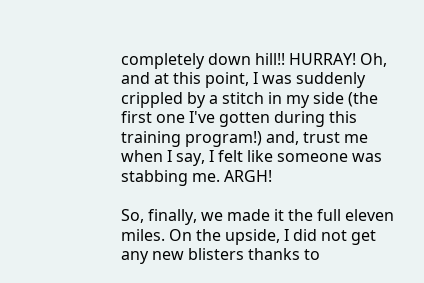completely down hill!! HURRAY! Oh, and at this point, I was suddenly crippled by a stitch in my side (the first one I've gotten during this training program!) and, trust me when I say, I felt like someone was stabbing me. ARGH!

So, finally, we made it the full eleven miles. On the upside, I did not get any new blisters thanks to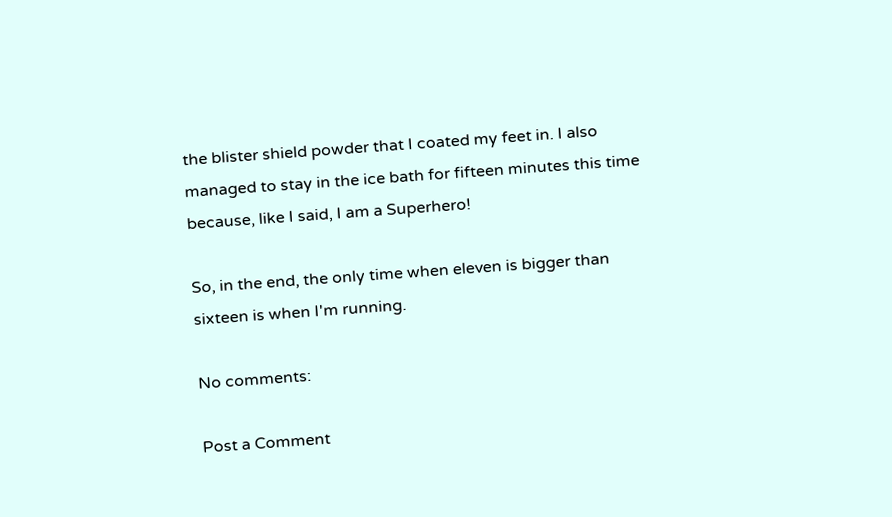the blister shield powder that I coated my feet in. I also managed to stay in the ice bath for fifteen minutes this time because, like I said, I am a Superhero!

So, in the end, the only time when eleven is bigger than sixteen is when I'm running.

No comments:

Post a Comment